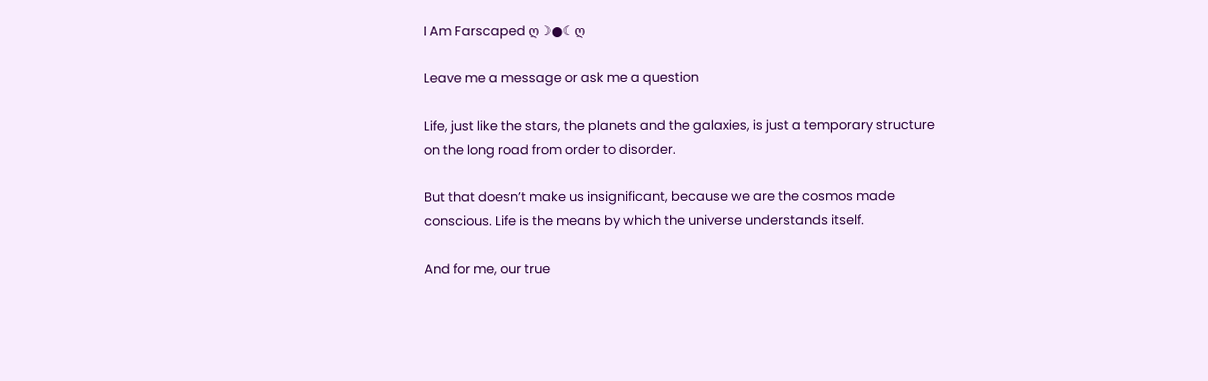I Am Farscaped ღ☽●☾ღ

Leave me a message or ask me a question

Life, just like the stars, the planets and the galaxies, is just a temporary structure on the long road from order to disorder.

But that doesn’t make us insignificant, because we are the cosmos made conscious. Life is the means by which the universe understands itself.

And for me, our true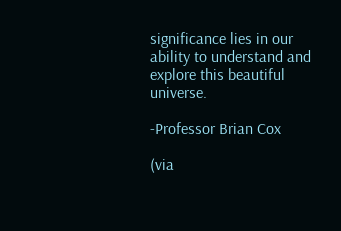significance lies in our ability to understand and explore this beautiful universe.

-Professor Brian Cox

(via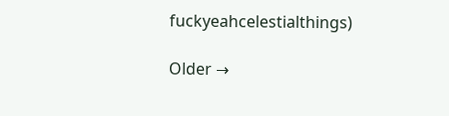fuckyeahcelestialthings)

Older →